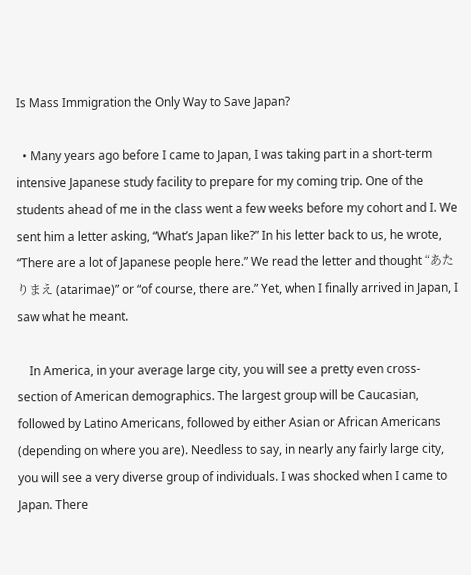Is Mass Immigration the Only Way to Save Japan?

  • Many years ago before I came to Japan, I was taking part in a short-term intensive Japanese study facility to prepare for my coming trip. One of the students ahead of me in the class went a few weeks before my cohort and I. We sent him a letter asking, “What’s Japan like?” In his letter back to us, he wrote, “There are a lot of Japanese people here.” We read the letter and thought “あたりまえ (atarimae)” or “of course, there are.” Yet, when I finally arrived in Japan, I saw what he meant.

    In America, in your average large city, you will see a pretty even cross-section of American demographics. The largest group will be Caucasian, followed by Latino Americans, followed by either Asian or African Americans (depending on where you are). Needless to say, in nearly any fairly large city, you will see a very diverse group of individuals. I was shocked when I came to Japan. There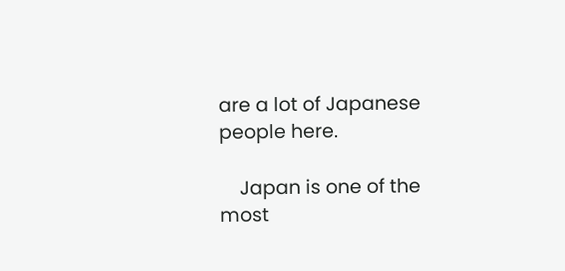are a lot of Japanese people here.

    Japan is one of the most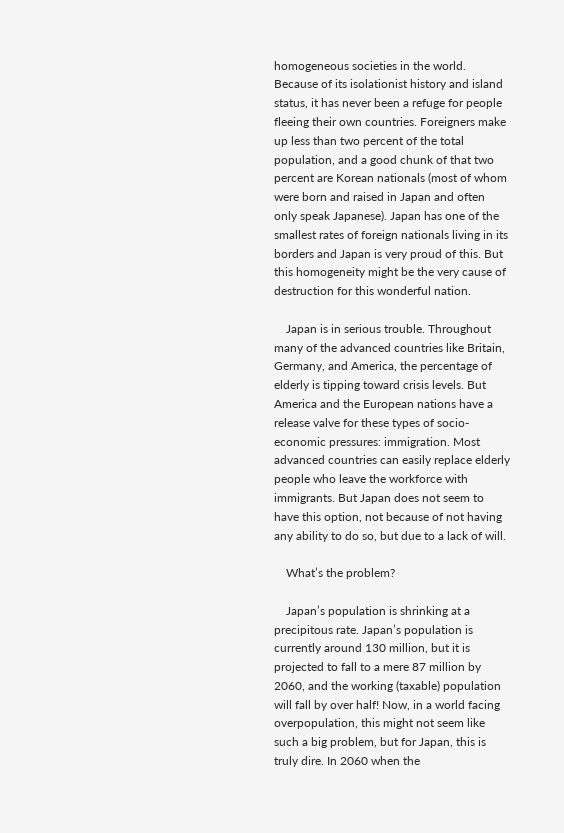homogeneous societies in the world. Because of its isolationist history and island status, it has never been a refuge for people fleeing their own countries. Foreigners make up less than two percent of the total population, and a good chunk of that two percent are Korean nationals (most of whom were born and raised in Japan and often only speak Japanese). Japan has one of the smallest rates of foreign nationals living in its borders and Japan is very proud of this. But this homogeneity might be the very cause of destruction for this wonderful nation.

    Japan is in serious trouble. Throughout many of the advanced countries like Britain, Germany, and America, the percentage of elderly is tipping toward crisis levels. But America and the European nations have a release valve for these types of socio-economic pressures: immigration. Most advanced countries can easily replace elderly people who leave the workforce with immigrants. But Japan does not seem to have this option, not because of not having any ability to do so, but due to a lack of will.

    What’s the problem?

    Japan’s population is shrinking at a precipitous rate. Japan’s population is currently around 130 million, but it is projected to fall to a mere 87 million by 2060, and the working (taxable) population will fall by over half! Now, in a world facing overpopulation, this might not seem like such a big problem, but for Japan, this is truly dire. In 2060 when the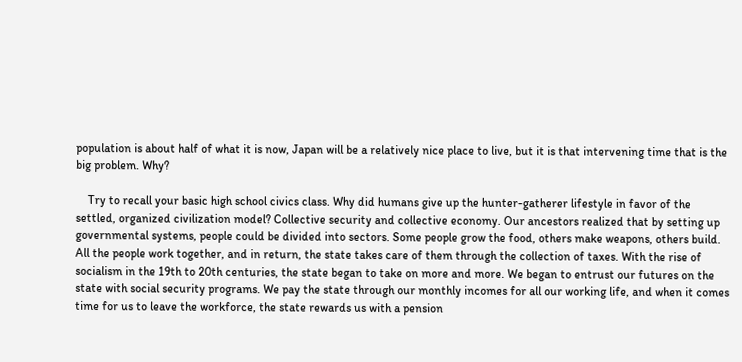population is about half of what it is now, Japan will be a relatively nice place to live, but it is that intervening time that is the big problem. Why?

    Try to recall your basic high school civics class. Why did humans give up the hunter-gatherer lifestyle in favor of the settled, organized civilization model? Collective security and collective economy. Our ancestors realized that by setting up governmental systems, people could be divided into sectors. Some people grow the food, others make weapons, others build. All the people work together, and in return, the state takes care of them through the collection of taxes. With the rise of socialism in the 19th to 20th centuries, the state began to take on more and more. We began to entrust our futures on the state with social security programs. We pay the state through our monthly incomes for all our working life, and when it comes time for us to leave the workforce, the state rewards us with a pension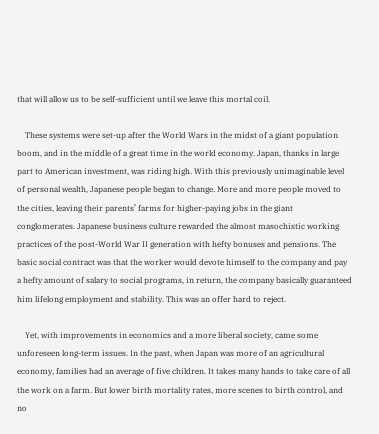that will allow us to be self-sufficient until we leave this mortal coil.

    These systems were set-up after the World Wars in the midst of a giant population boom, and in the middle of a great time in the world economy. Japan, thanks in large part to American investment, was riding high. With this previously unimaginable level of personal wealth, Japanese people began to change. More and more people moved to the cities, leaving their parents’ farms for higher-paying jobs in the giant conglomerates. Japanese business culture rewarded the almost masochistic working practices of the post-World War II generation with hefty bonuses and pensions. The basic social contract was that the worker would devote himself to the company and pay a hefty amount of salary to social programs, in return, the company basically guaranteed him lifelong employment and stability. This was an offer hard to reject.

    Yet, with improvements in economics and a more liberal society, came some unforeseen long-term issues. In the past, when Japan was more of an agricultural economy, families had an average of five children. It takes many hands to take care of all the work on a farm. But lower birth mortality rates, more scenes to birth control, and no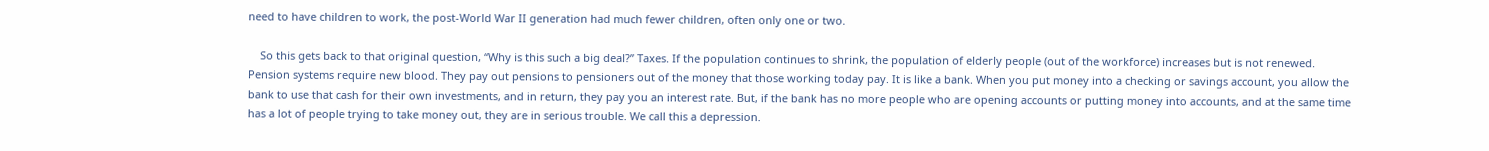need to have children to work, the post-World War II generation had much fewer children, often only one or two.

    So this gets back to that original question, “Why is this such a big deal?” Taxes. If the population continues to shrink, the population of elderly people (out of the workforce) increases but is not renewed. Pension systems require new blood. They pay out pensions to pensioners out of the money that those working today pay. It is like a bank. When you put money into a checking or savings account, you allow the bank to use that cash for their own investments, and in return, they pay you an interest rate. But, if the bank has no more people who are opening accounts or putting money into accounts, and at the same time has a lot of people trying to take money out, they are in serious trouble. We call this a depression.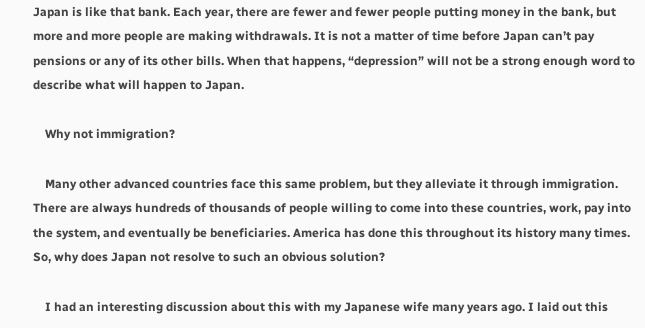Japan is like that bank. Each year, there are fewer and fewer people putting money in the bank, but more and more people are making withdrawals. It is not a matter of time before Japan can’t pay pensions or any of its other bills. When that happens, “depression” will not be a strong enough word to describe what will happen to Japan.

    Why not immigration?

    Many other advanced countries face this same problem, but they alleviate it through immigration. There are always hundreds of thousands of people willing to come into these countries, work, pay into the system, and eventually be beneficiaries. America has done this throughout its history many times. So, why does Japan not resolve to such an obvious solution?

    I had an interesting discussion about this with my Japanese wife many years ago. I laid out this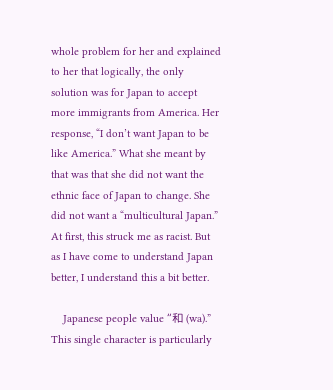whole problem for her and explained to her that logically, the only solution was for Japan to accept more immigrants from America. Her response, “I don’t want Japan to be like America.” What she meant by that was that she did not want the ethnic face of Japan to change. She did not want a “multicultural Japan.” At first, this struck me as racist. But as I have come to understand Japan better, I understand this a bit better.

    Japanese people value “和 (wa).” This single character is particularly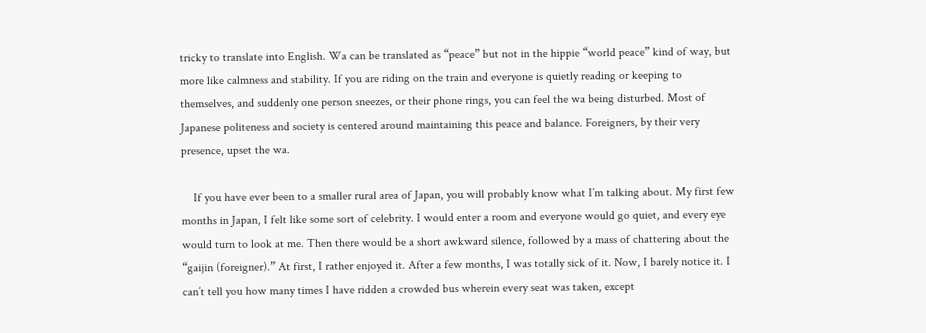tricky to translate into English. Wa can be translated as “peace” but not in the hippie “world peace” kind of way, but more like calmness and stability. If you are riding on the train and everyone is quietly reading or keeping to themselves, and suddenly one person sneezes, or their phone rings, you can feel the wa being disturbed. Most of Japanese politeness and society is centered around maintaining this peace and balance. Foreigners, by their very presence, upset the wa.

    If you have ever been to a smaller rural area of Japan, you will probably know what I’m talking about. My first few months in Japan, I felt like some sort of celebrity. I would enter a room and everyone would go quiet, and every eye would turn to look at me. Then there would be a short awkward silence, followed by a mass of chattering about the “gaijin (foreigner).” At first, I rather enjoyed it. After a few months, I was totally sick of it. Now, I barely notice it. I can’t tell you how many times I have ridden a crowded bus wherein every seat was taken, except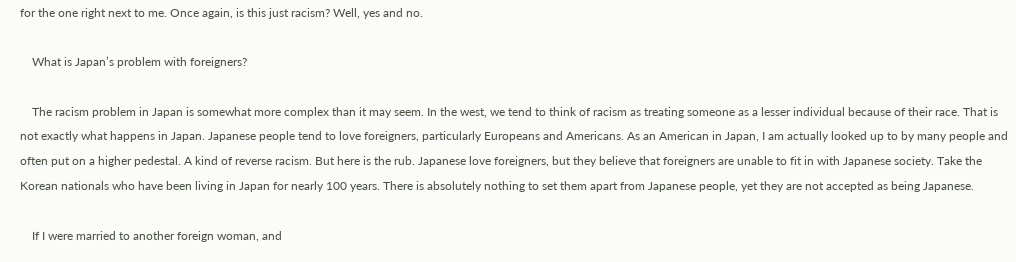for the one right next to me. Once again, is this just racism? Well, yes and no.

    What is Japan’s problem with foreigners?

    The racism problem in Japan is somewhat more complex than it may seem. In the west, we tend to think of racism as treating someone as a lesser individual because of their race. That is not exactly what happens in Japan. Japanese people tend to love foreigners, particularly Europeans and Americans. As an American in Japan, I am actually looked up to by many people and often put on a higher pedestal. A kind of reverse racism. But here is the rub. Japanese love foreigners, but they believe that foreigners are unable to fit in with Japanese society. Take the Korean nationals who have been living in Japan for nearly 100 years. There is absolutely nothing to set them apart from Japanese people, yet they are not accepted as being Japanese.

    If I were married to another foreign woman, and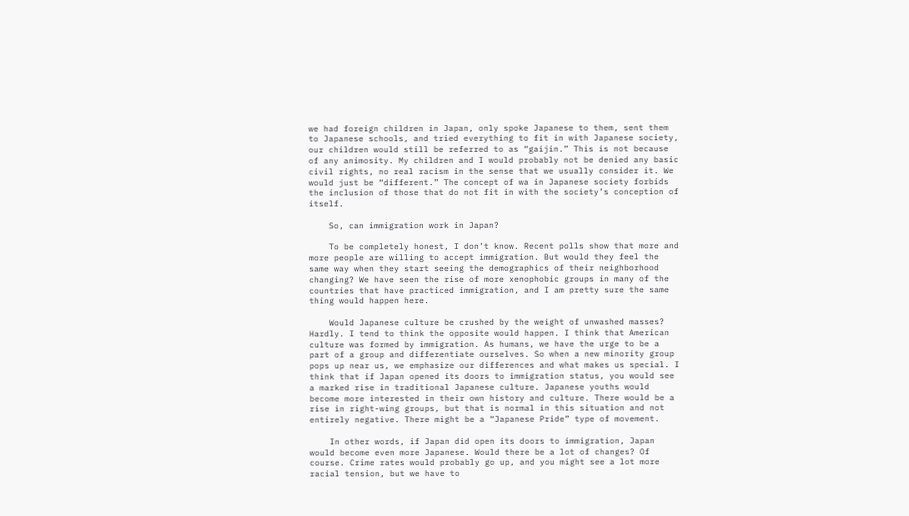we had foreign children in Japan, only spoke Japanese to them, sent them to Japanese schools, and tried everything to fit in with Japanese society, our children would still be referred to as “gaijin.” This is not because of any animosity. My children and I would probably not be denied any basic civil rights, no real racism in the sense that we usually consider it. We would just be “different.” The concept of wa in Japanese society forbids the inclusion of those that do not fit in with the society’s conception of itself.

    So, can immigration work in Japan?

    To be completely honest, I don’t know. Recent polls show that more and more people are willing to accept immigration. But would they feel the same way when they start seeing the demographics of their neighborhood changing? We have seen the rise of more xenophobic groups in many of the countries that have practiced immigration, and I am pretty sure the same thing would happen here.

    Would Japanese culture be crushed by the weight of unwashed masses? Hardly. I tend to think the opposite would happen. I think that American culture was formed by immigration. As humans, we have the urge to be a part of a group and differentiate ourselves. So when a new minority group pops up near us, we emphasize our differences and what makes us special. I think that if Japan opened its doors to immigration status, you would see a marked rise in traditional Japanese culture. Japanese youths would become more interested in their own history and culture. There would be a rise in right-wing groups, but that is normal in this situation and not entirely negative. There might be a “Japanese Pride” type of movement.

    In other words, if Japan did open its doors to immigration, Japan would become even more Japanese. Would there be a lot of changes? Of course. Crime rates would probably go up, and you might see a lot more racial tension, but we have to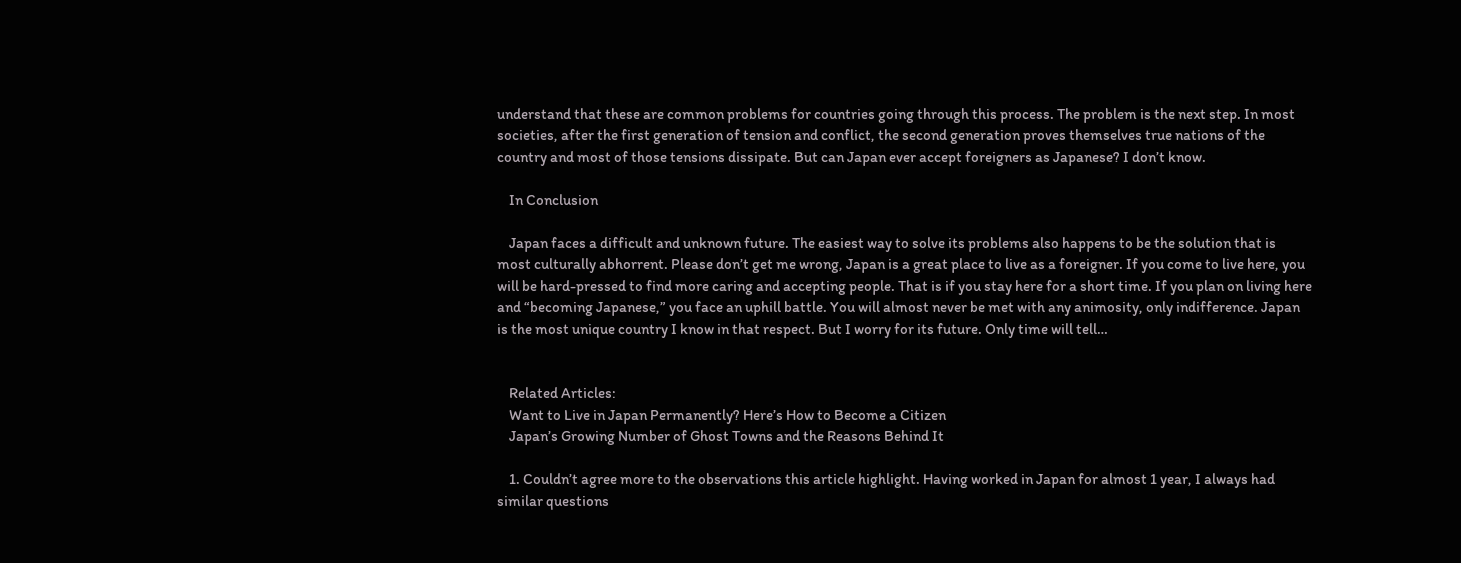understand that these are common problems for countries going through this process. The problem is the next step. In most societies, after the first generation of tension and conflict, the second generation proves themselves true nations of the country and most of those tensions dissipate. But can Japan ever accept foreigners as Japanese? I don’t know.

    In Conclusion

    Japan faces a difficult and unknown future. The easiest way to solve its problems also happens to be the solution that is most culturally abhorrent. Please don’t get me wrong, Japan is a great place to live as a foreigner. If you come to live here, you will be hard-pressed to find more caring and accepting people. That is if you stay here for a short time. If you plan on living here and “becoming Japanese,” you face an uphill battle. You will almost never be met with any animosity, only indifference. Japan is the most unique country I know in that respect. But I worry for its future. Only time will tell…


    Related Articles:
    Want to Live in Japan Permanently? Here’s How to Become a Citizen
    Japan’s Growing Number of Ghost Towns and the Reasons Behind It

    1. Couldn’t agree more to the observations this article highlight. Having worked in Japan for almost 1 year, I always had similar questions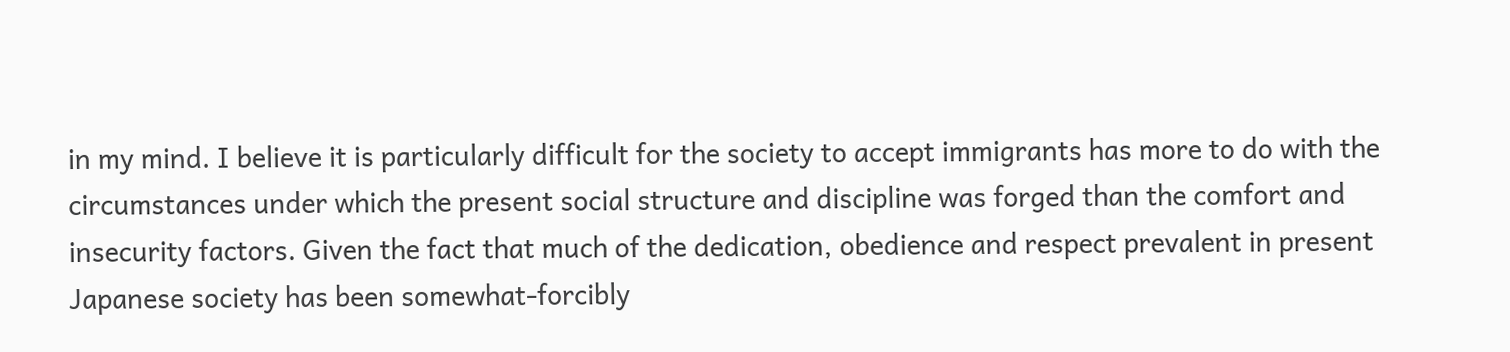in my mind. I believe it is particularly difficult for the society to accept immigrants has more to do with the circumstances under which the present social structure and discipline was forged than the comfort and insecurity factors. Given the fact that much of the dedication, obedience and respect prevalent in present Japanese society has been somewhat-forcibly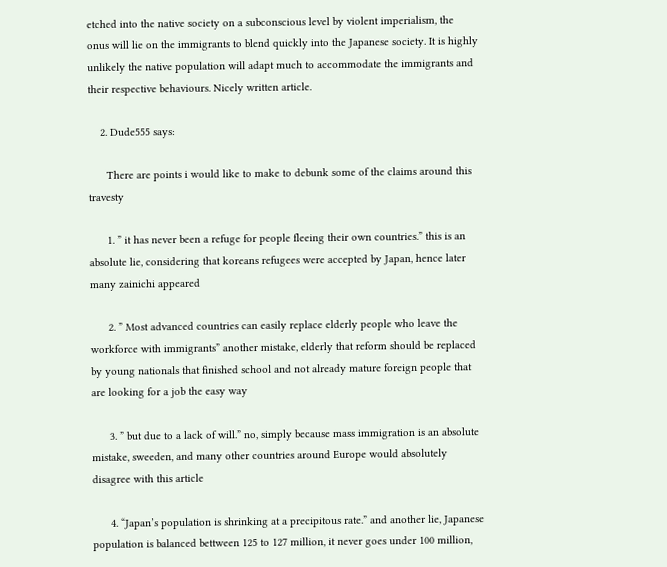etched into the native society on a subconscious level by violent imperialism, the onus will lie on the immigrants to blend quickly into the Japanese society. It is highly unlikely the native population will adapt much to accommodate the immigrants and their respective behaviours. Nicely written article.

    2. Dude555 says:

      There are points i would like to make to debunk some of the claims around this travesty

      1. ” it has never been a refuge for people fleeing their own countries.” this is an absolute lie, considering that koreans refugees were accepted by Japan, hence later many zainichi appeared

      2. ” Most advanced countries can easily replace elderly people who leave the workforce with immigrants” another mistake, elderly that reform should be replaced by young nationals that finished school and not already mature foreign people that are looking for a job the easy way

      3. ” but due to a lack of will.” no, simply because mass immigration is an absolute mistake, sweeden, and many other countries around Europe would absolutely disagree with this article

      4. “Japan’s population is shrinking at a precipitous rate.” and another lie, Japanese population is balanced bettween 125 to 127 million, it never goes under 100 million,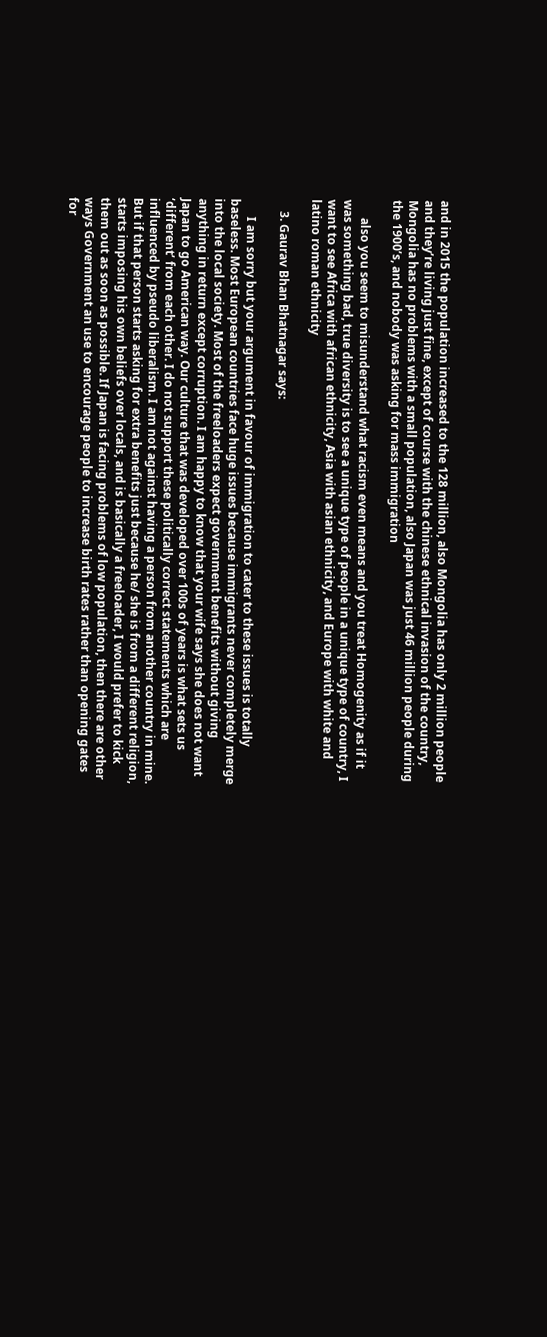and in 2015 the population increased to the 128 million, also Mongolia has only 2 million people and they’re living just fine, except of course with the chinese ethnical invasion of the country, Mongolia has no problems with a small population, also Japan was just 46 million people during the 1900’s, and nobody was asking for mass immigration

      also you seem to misunderstand what racism even means and you treat Homogenity as if it was something bad, true diversity is to see a unique type of people in a unique type of country, I want to see Africa with african ethnicity, Asia with asian ethnicity, and Europe with white and latino roman ethnicity

    3. Gaurav Bhan Bhatnagar says:

      I am sorry but your argument in favour of immigration to cater to these issues is totally baseless. Most European countries face huge issues because immigrants never completely merge into the local society. Most of the freeloaders expect government benefits without giving anything in return except corruption. I am happy to know that your wife says she does not want Japan to go American way. Our culture that was developed over 100s of years is what sets us ‘different’ from each other. I do not support these politically correct statements which are influenced by pseudo liberalism. I am not against having a person from another country in mine. But if that person starts asking for extra benefits just because he/ she is from a different religion, starts imposing his own beliefs over locals, and is basically a freeloader, I would prefer to kick them out as soon as possible. If Japan is facing problems of low population, then there are other ways Government an use to encourage people to increase birth rates rather than opening gates for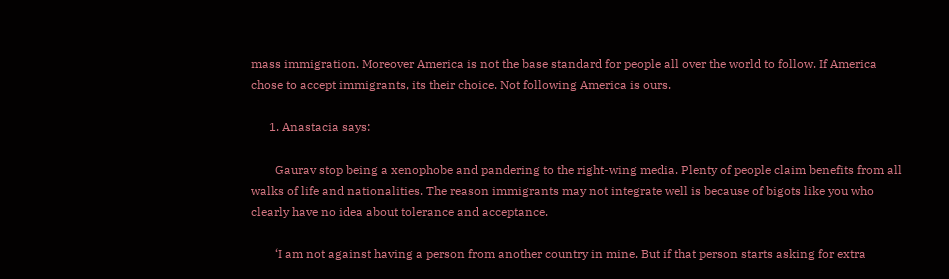mass immigration. Moreover America is not the base standard for people all over the world to follow. If America chose to accept immigrants, its their choice. Not following America is ours.

      1. Anastacia says:

        Gaurav stop being a xenophobe and pandering to the right-wing media. Plenty of people claim benefits from all walks of life and nationalities. The reason immigrants may not integrate well is because of bigots like you who clearly have no idea about tolerance and acceptance.

        ‘I am not against having a person from another country in mine. But if that person starts asking for extra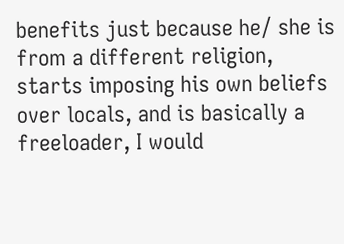benefits just because he/ she is from a different religion, starts imposing his own beliefs over locals, and is basically a freeloader, I would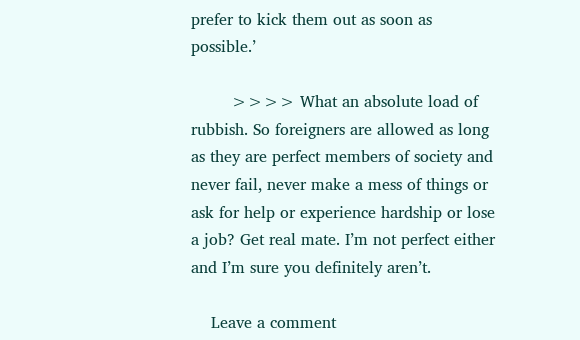prefer to kick them out as soon as possible.’

        >>>> What an absolute load of rubbish. So foreigners are allowed as long as they are perfect members of society and never fail, never make a mess of things or ask for help or experience hardship or lose a job? Get real mate. I’m not perfect either and I’m sure you definitely aren’t.

    Leave a comment